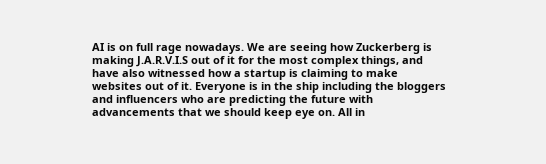AI is on full rage nowadays. We are seeing how Zuckerberg is making J.A.R.V.I.S out of it for the most complex things, and have also witnessed how a startup is claiming to make websites out of it. Everyone is in the ship including the bloggers and influencers who are predicting the future with advancements that we should keep eye on. All in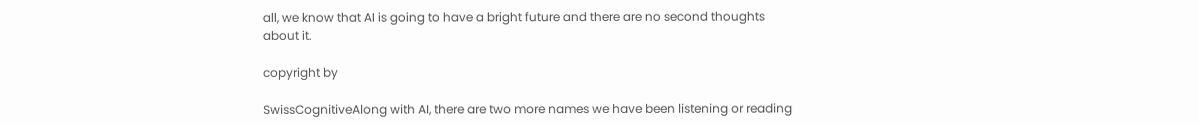all, we know that AI is going to have a bright future and there are no second thoughts about it.

copyright by

SwissCognitiveAlong with AI, there are two more names we have been listening or reading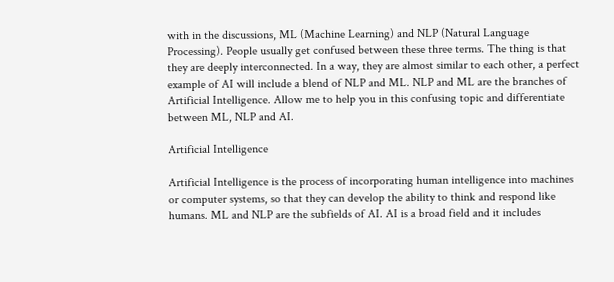with in the discussions, ML (Machine Learning) and NLP (Natural Language Processing). People usually get confused between these three terms. The thing is that they are deeply interconnected. In a way, they are almost similar to each other, a perfect example of AI will include a blend of NLP and ML. NLP and ML are the branches of Artificial Intelligence. Allow me to help you in this confusing topic and differentiate between ML, NLP and AI.

Artificial Intelligence

Artificial Intelligence is the process of incorporating human intelligence into machines or computer systems, so that they can develop the ability to think and respond like humans. ML and NLP are the subfields of AI. AI is a broad field and it includes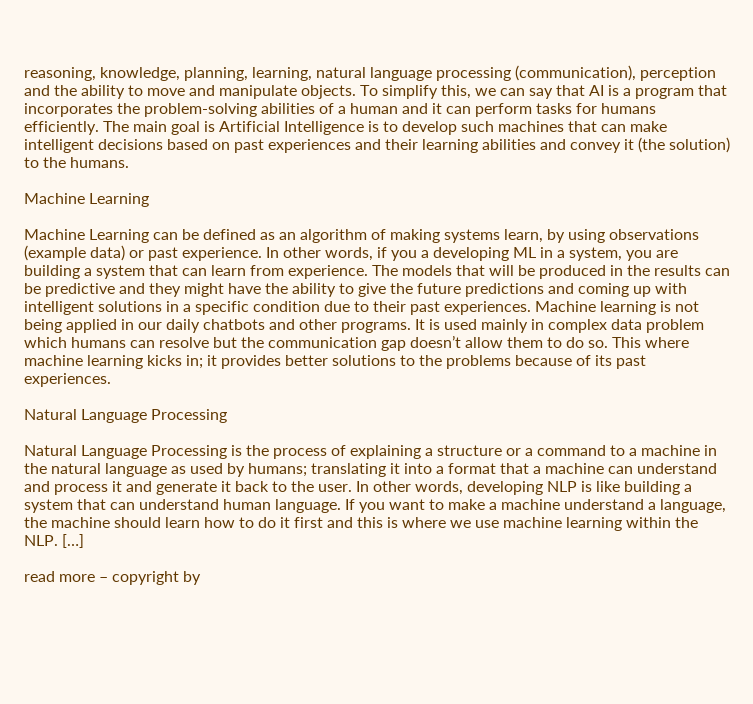reasoning, knowledge, planning, learning, natural language processing (communication), perception and the ability to move and manipulate objects. To simplify this, we can say that AI is a program that incorporates the problem-solving abilities of a human and it can perform tasks for humans efficiently. The main goal is Artificial Intelligence is to develop such machines that can make intelligent decisions based on past experiences and their learning abilities and convey it (the solution) to the humans.

Machine Learning

Machine Learning can be defined as an algorithm of making systems learn, by using observations (example data) or past experience. In other words, if you a developing ML in a system, you are building a system that can learn from experience. The models that will be produced in the results can be predictive and they might have the ability to give the future predictions and coming up with intelligent solutions in a specific condition due to their past experiences. Machine learning is not being applied in our daily chatbots and other programs. It is used mainly in complex data problem which humans can resolve but the communication gap doesn’t allow them to do so. This where machine learning kicks in; it provides better solutions to the problems because of its past experiences.

Natural Language Processing

Natural Language Processing is the process of explaining a structure or a command to a machine in the natural language as used by humans; translating it into a format that a machine can understand and process it and generate it back to the user. In other words, developing NLP is like building a system that can understand human language. If you want to make a machine understand a language, the machine should learn how to do it first and this is where we use machine learning within the NLP. […]

read more – copyright by